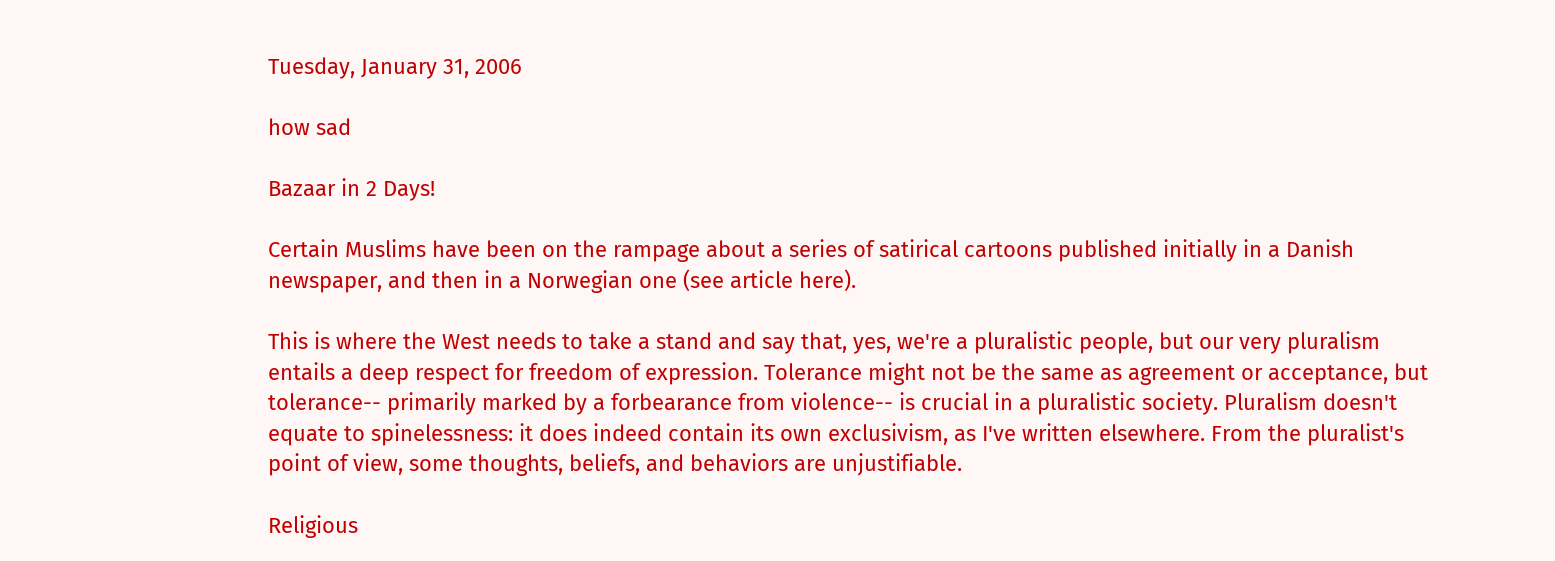Tuesday, January 31, 2006

how sad

Bazaar in 2 Days!

Certain Muslims have been on the rampage about a series of satirical cartoons published initially in a Danish newspaper, and then in a Norwegian one (see article here).

This is where the West needs to take a stand and say that, yes, we're a pluralistic people, but our very pluralism entails a deep respect for freedom of expression. Tolerance might not be the same as agreement or acceptance, but tolerance-- primarily marked by a forbearance from violence-- is crucial in a pluralistic society. Pluralism doesn't equate to spinelessness: it does indeed contain its own exclusivism, as I've written elsewhere. From the pluralist's point of view, some thoughts, beliefs, and behaviors are unjustifiable.

Religious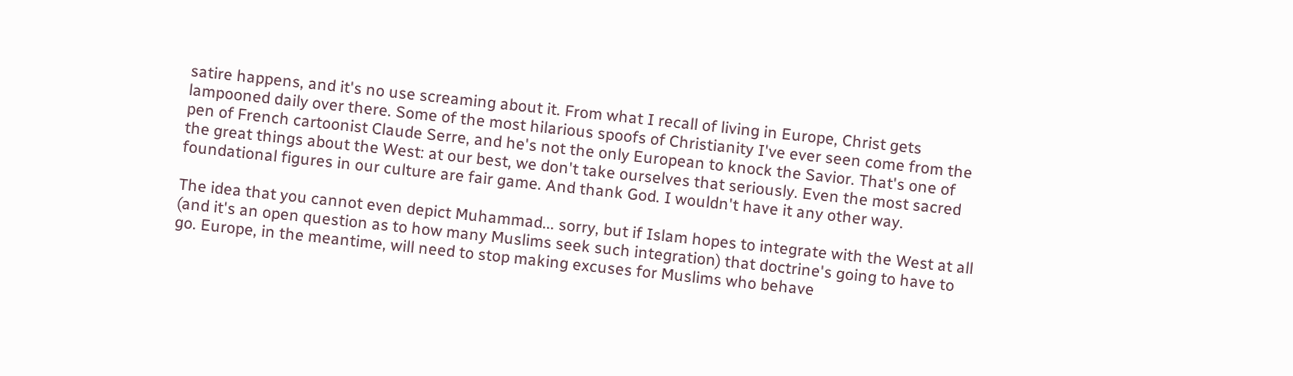satire happens, and it's no use screaming about it. From what I recall of living in Europe, Christ gets lampooned daily over there. Some of the most hilarious spoofs of Christianity I've ever seen come from the pen of French cartoonist Claude Serre, and he's not the only European to knock the Savior. That's one of the great things about the West: at our best, we don't take ourselves that seriously. Even the most sacred foundational figures in our culture are fair game. And thank God. I wouldn't have it any other way.

The idea that you cannot even depict Muhammad... sorry, but if Islam hopes to integrate with the West at all (and it's an open question as to how many Muslims seek such integration) that doctrine's going to have to go. Europe, in the meantime, will need to stop making excuses for Muslims who behave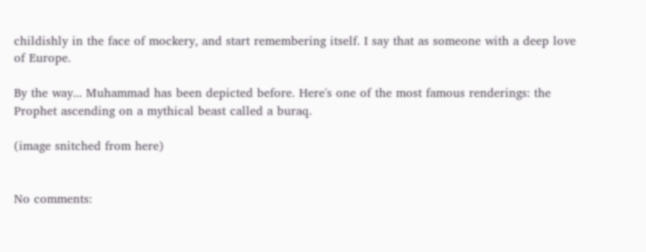childishly in the face of mockery, and start remembering itself. I say that as someone with a deep love of Europe.

By the way... Muhammad has been depicted before. Here's one of the most famous renderings: the Prophet ascending on a mythical beast called a buraq.

(image snitched from here)


No comments: